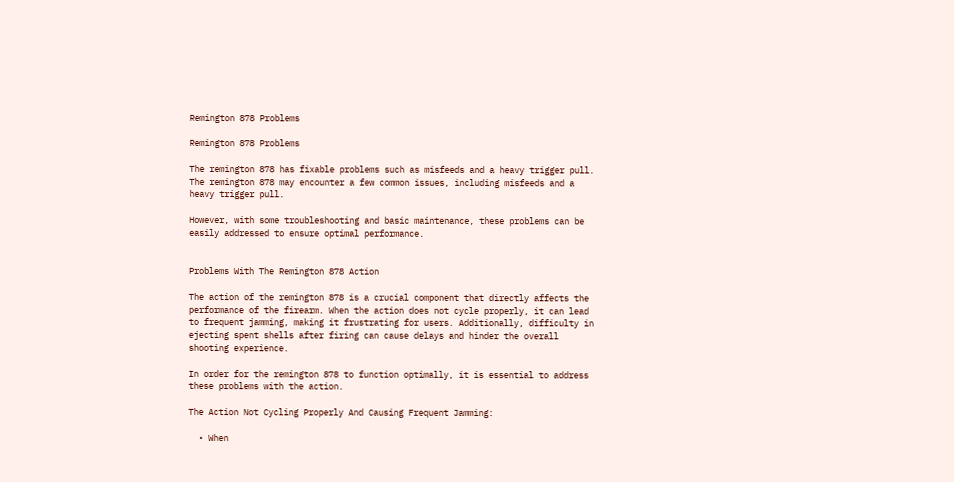Remington 878 Problems

Remington 878 Problems

The remington 878 has fixable problems such as misfeeds and a heavy trigger pull. The remington 878 may encounter a few common issues, including misfeeds and a heavy trigger pull.

However, with some troubleshooting and basic maintenance, these problems can be easily addressed to ensure optimal performance.


Problems With The Remington 878 Action

The action of the remington 878 is a crucial component that directly affects the performance of the firearm. When the action does not cycle properly, it can lead to frequent jamming, making it frustrating for users. Additionally, difficulty in ejecting spent shells after firing can cause delays and hinder the overall shooting experience.

In order for the remington 878 to function optimally, it is essential to address these problems with the action.

The Action Not Cycling Properly And Causing Frequent Jamming:

  • When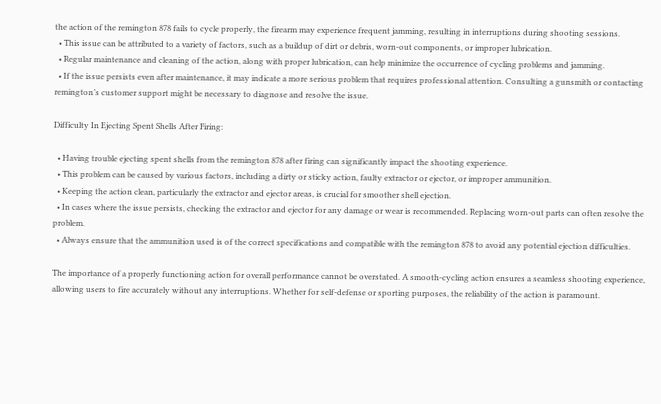the action of the remington 878 fails to cycle properly, the firearm may experience frequent jamming, resulting in interruptions during shooting sessions.
  • This issue can be attributed to a variety of factors, such as a buildup of dirt or debris, worn-out components, or improper lubrication.
  • Regular maintenance and cleaning of the action, along with proper lubrication, can help minimize the occurrence of cycling problems and jamming.
  • If the issue persists even after maintenance, it may indicate a more serious problem that requires professional attention. Consulting a gunsmith or contacting remington’s customer support might be necessary to diagnose and resolve the issue.

Difficulty In Ejecting Spent Shells After Firing:

  • Having trouble ejecting spent shells from the remington 878 after firing can significantly impact the shooting experience.
  • This problem can be caused by various factors, including a dirty or sticky action, faulty extractor or ejector, or improper ammunition.
  • Keeping the action clean, particularly the extractor and ejector areas, is crucial for smoother shell ejection.
  • In cases where the issue persists, checking the extractor and ejector for any damage or wear is recommended. Replacing worn-out parts can often resolve the problem.
  • Always ensure that the ammunition used is of the correct specifications and compatible with the remington 878 to avoid any potential ejection difficulties.

The importance of a properly functioning action for overall performance cannot be overstated. A smooth-cycling action ensures a seamless shooting experience, allowing users to fire accurately without any interruptions. Whether for self-defense or sporting purposes, the reliability of the action is paramount.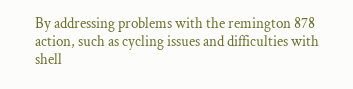By addressing problems with the remington 878 action, such as cycling issues and difficulties with shell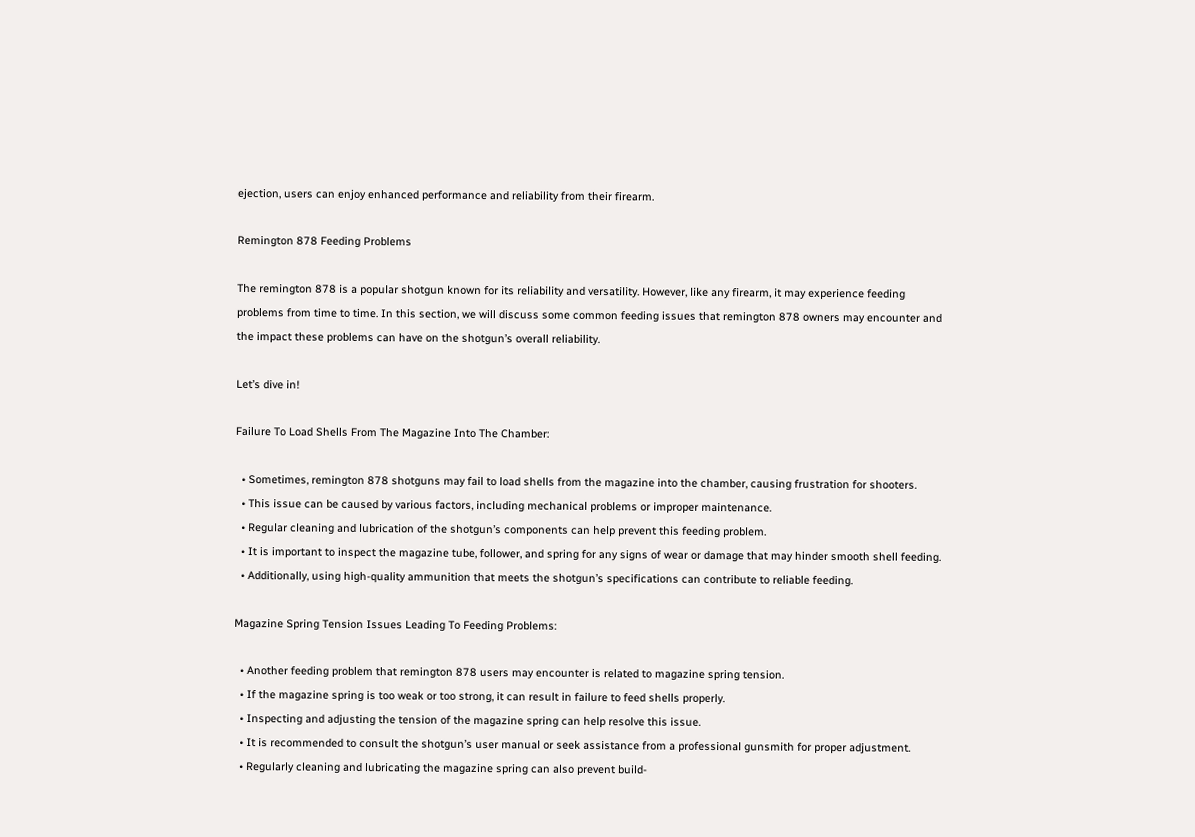ejection, users can enjoy enhanced performance and reliability from their firearm.

Remington 878 Feeding Problems

The remington 878 is a popular shotgun known for its reliability and versatility. However, like any firearm, it may experience feeding problems from time to time. In this section, we will discuss some common feeding issues that remington 878 owners may encounter and the impact these problems can have on the shotgun’s overall reliability.

Let’s dive in!

Failure To Load Shells From The Magazine Into The Chamber:

  • Sometimes, remington 878 shotguns may fail to load shells from the magazine into the chamber, causing frustration for shooters.
  • This issue can be caused by various factors, including mechanical problems or improper maintenance.
  • Regular cleaning and lubrication of the shotgun’s components can help prevent this feeding problem.
  • It is important to inspect the magazine tube, follower, and spring for any signs of wear or damage that may hinder smooth shell feeding.
  • Additionally, using high-quality ammunition that meets the shotgun’s specifications can contribute to reliable feeding.

Magazine Spring Tension Issues Leading To Feeding Problems:

  • Another feeding problem that remington 878 users may encounter is related to magazine spring tension.
  • If the magazine spring is too weak or too strong, it can result in failure to feed shells properly.
  • Inspecting and adjusting the tension of the magazine spring can help resolve this issue.
  • It is recommended to consult the shotgun’s user manual or seek assistance from a professional gunsmith for proper adjustment.
  • Regularly cleaning and lubricating the magazine spring can also prevent build-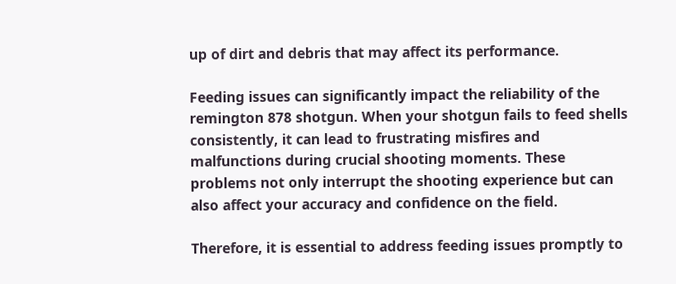up of dirt and debris that may affect its performance.

Feeding issues can significantly impact the reliability of the remington 878 shotgun. When your shotgun fails to feed shells consistently, it can lead to frustrating misfires and malfunctions during crucial shooting moments. These problems not only interrupt the shooting experience but can also affect your accuracy and confidence on the field.

Therefore, it is essential to address feeding issues promptly to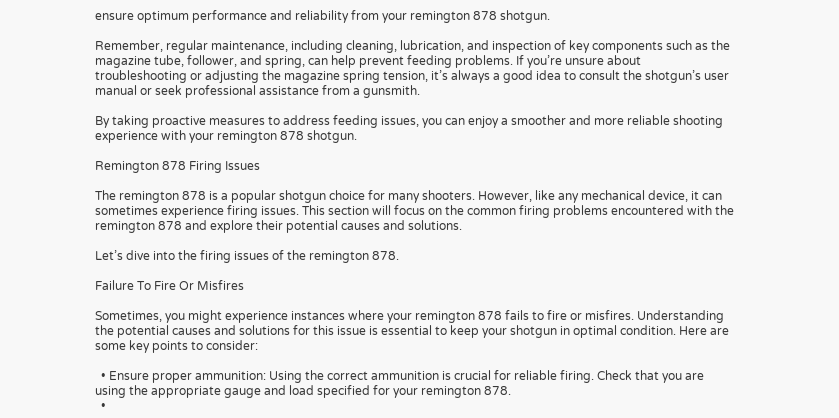ensure optimum performance and reliability from your remington 878 shotgun.

Remember, regular maintenance, including cleaning, lubrication, and inspection of key components such as the magazine tube, follower, and spring, can help prevent feeding problems. If you’re unsure about troubleshooting or adjusting the magazine spring tension, it’s always a good idea to consult the shotgun’s user manual or seek professional assistance from a gunsmith.

By taking proactive measures to address feeding issues, you can enjoy a smoother and more reliable shooting experience with your remington 878 shotgun.

Remington 878 Firing Issues

The remington 878 is a popular shotgun choice for many shooters. However, like any mechanical device, it can sometimes experience firing issues. This section will focus on the common firing problems encountered with the remington 878 and explore their potential causes and solutions.

Let’s dive into the firing issues of the remington 878.

Failure To Fire Or Misfires

Sometimes, you might experience instances where your remington 878 fails to fire or misfires. Understanding the potential causes and solutions for this issue is essential to keep your shotgun in optimal condition. Here are some key points to consider:

  • Ensure proper ammunition: Using the correct ammunition is crucial for reliable firing. Check that you are using the appropriate gauge and load specified for your remington 878.
  •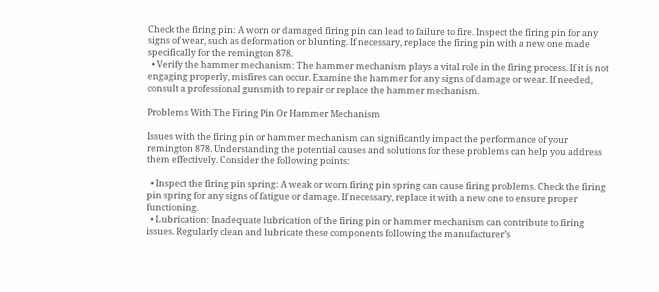Check the firing pin: A worn or damaged firing pin can lead to failure to fire. Inspect the firing pin for any signs of wear, such as deformation or blunting. If necessary, replace the firing pin with a new one made specifically for the remington 878.
  • Verify the hammer mechanism: The hammer mechanism plays a vital role in the firing process. If it is not engaging properly, misfires can occur. Examine the hammer for any signs of damage or wear. If needed, consult a professional gunsmith to repair or replace the hammer mechanism.

Problems With The Firing Pin Or Hammer Mechanism

Issues with the firing pin or hammer mechanism can significantly impact the performance of your remington 878. Understanding the potential causes and solutions for these problems can help you address them effectively. Consider the following points:

  • Inspect the firing pin spring: A weak or worn firing pin spring can cause firing problems. Check the firing pin spring for any signs of fatigue or damage. If necessary, replace it with a new one to ensure proper functioning.
  • Lubrication: Inadequate lubrication of the firing pin or hammer mechanism can contribute to firing issues. Regularly clean and lubricate these components following the manufacturer’s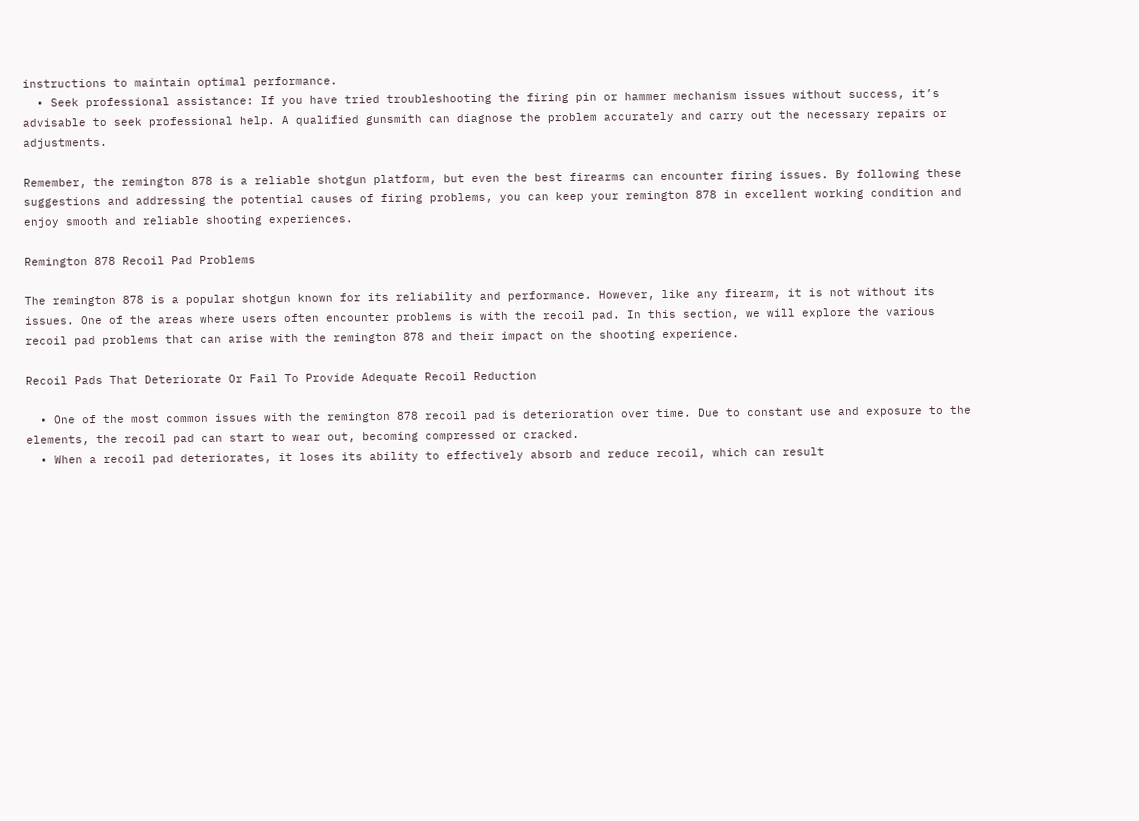instructions to maintain optimal performance.
  • Seek professional assistance: If you have tried troubleshooting the firing pin or hammer mechanism issues without success, it’s advisable to seek professional help. A qualified gunsmith can diagnose the problem accurately and carry out the necessary repairs or adjustments.

Remember, the remington 878 is a reliable shotgun platform, but even the best firearms can encounter firing issues. By following these suggestions and addressing the potential causes of firing problems, you can keep your remington 878 in excellent working condition and enjoy smooth and reliable shooting experiences.

Remington 878 Recoil Pad Problems

The remington 878 is a popular shotgun known for its reliability and performance. However, like any firearm, it is not without its issues. One of the areas where users often encounter problems is with the recoil pad. In this section, we will explore the various recoil pad problems that can arise with the remington 878 and their impact on the shooting experience.

Recoil Pads That Deteriorate Or Fail To Provide Adequate Recoil Reduction

  • One of the most common issues with the remington 878 recoil pad is deterioration over time. Due to constant use and exposure to the elements, the recoil pad can start to wear out, becoming compressed or cracked.
  • When a recoil pad deteriorates, it loses its ability to effectively absorb and reduce recoil, which can result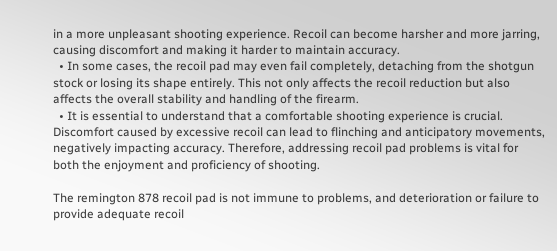in a more unpleasant shooting experience. Recoil can become harsher and more jarring, causing discomfort and making it harder to maintain accuracy.
  • In some cases, the recoil pad may even fail completely, detaching from the shotgun stock or losing its shape entirely. This not only affects the recoil reduction but also affects the overall stability and handling of the firearm.
  • It is essential to understand that a comfortable shooting experience is crucial. Discomfort caused by excessive recoil can lead to flinching and anticipatory movements, negatively impacting accuracy. Therefore, addressing recoil pad problems is vital for both the enjoyment and proficiency of shooting.

The remington 878 recoil pad is not immune to problems, and deterioration or failure to provide adequate recoil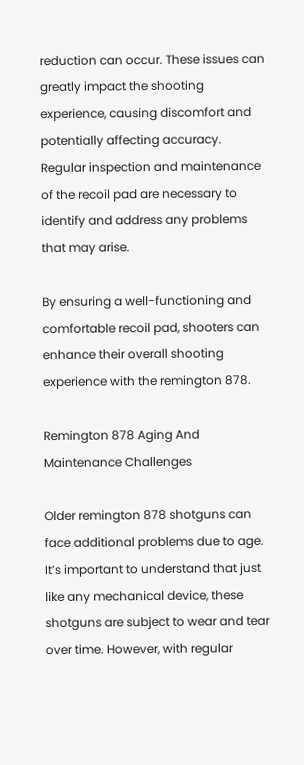reduction can occur. These issues can greatly impact the shooting experience, causing discomfort and potentially affecting accuracy. Regular inspection and maintenance of the recoil pad are necessary to identify and address any problems that may arise.

By ensuring a well-functioning and comfortable recoil pad, shooters can enhance their overall shooting experience with the remington 878.

Remington 878 Aging And Maintenance Challenges

Older remington 878 shotguns can face additional problems due to age. It’s important to understand that just like any mechanical device, these shotguns are subject to wear and tear over time. However, with regular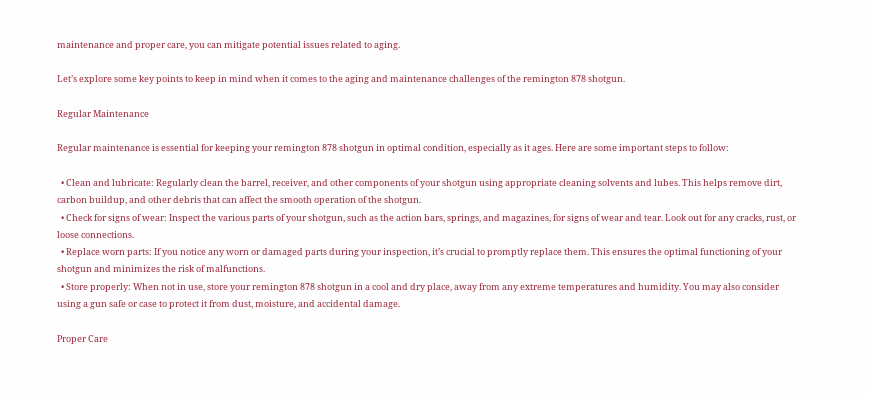maintenance and proper care, you can mitigate potential issues related to aging.

Let’s explore some key points to keep in mind when it comes to the aging and maintenance challenges of the remington 878 shotgun.

Regular Maintenance

Regular maintenance is essential for keeping your remington 878 shotgun in optimal condition, especially as it ages. Here are some important steps to follow:

  • Clean and lubricate: Regularly clean the barrel, receiver, and other components of your shotgun using appropriate cleaning solvents and lubes. This helps remove dirt, carbon buildup, and other debris that can affect the smooth operation of the shotgun.
  • Check for signs of wear: Inspect the various parts of your shotgun, such as the action bars, springs, and magazines, for signs of wear and tear. Look out for any cracks, rust, or loose connections.
  • Replace worn parts: If you notice any worn or damaged parts during your inspection, it’s crucial to promptly replace them. This ensures the optimal functioning of your shotgun and minimizes the risk of malfunctions.
  • Store properly: When not in use, store your remington 878 shotgun in a cool and dry place, away from any extreme temperatures and humidity. You may also consider using a gun safe or case to protect it from dust, moisture, and accidental damage.

Proper Care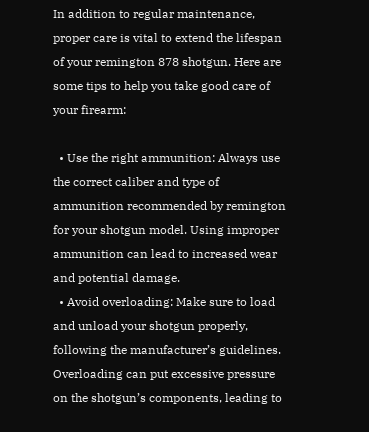In addition to regular maintenance, proper care is vital to extend the lifespan of your remington 878 shotgun. Here are some tips to help you take good care of your firearm:

  • Use the right ammunition: Always use the correct caliber and type of ammunition recommended by remington for your shotgun model. Using improper ammunition can lead to increased wear and potential damage.
  • Avoid overloading: Make sure to load and unload your shotgun properly, following the manufacturer’s guidelines. Overloading can put excessive pressure on the shotgun’s components, leading to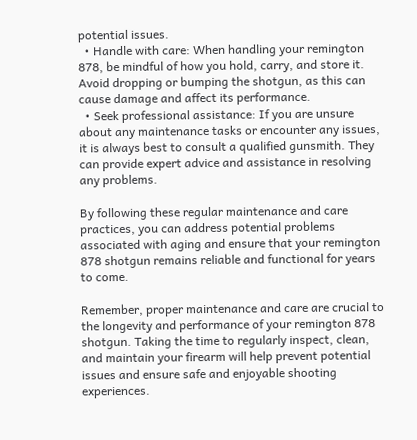potential issues.
  • Handle with care: When handling your remington 878, be mindful of how you hold, carry, and store it. Avoid dropping or bumping the shotgun, as this can cause damage and affect its performance.
  • Seek professional assistance: If you are unsure about any maintenance tasks or encounter any issues, it is always best to consult a qualified gunsmith. They can provide expert advice and assistance in resolving any problems.

By following these regular maintenance and care practices, you can address potential problems associated with aging and ensure that your remington 878 shotgun remains reliable and functional for years to come.

Remember, proper maintenance and care are crucial to the longevity and performance of your remington 878 shotgun. Taking the time to regularly inspect, clean, and maintain your firearm will help prevent potential issues and ensure safe and enjoyable shooting experiences.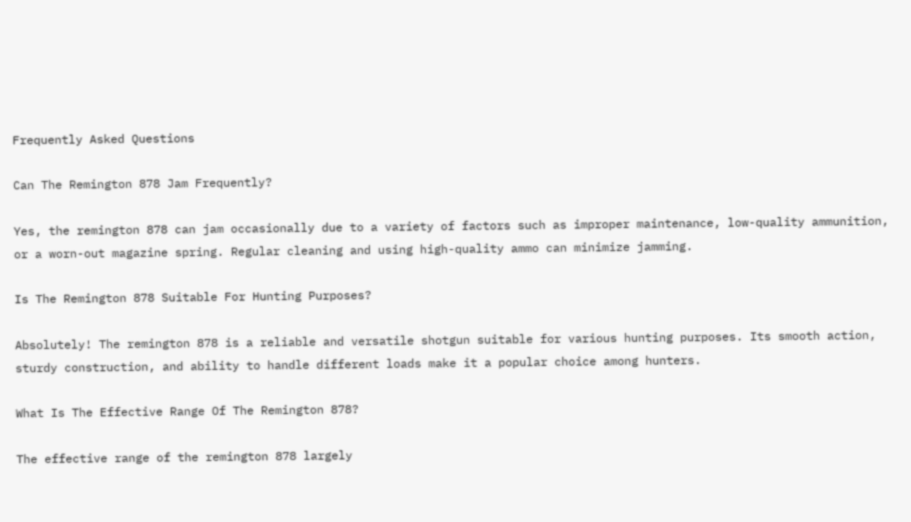Frequently Asked Questions

Can The Remington 878 Jam Frequently?

Yes, the remington 878 can jam occasionally due to a variety of factors such as improper maintenance, low-quality ammunition, or a worn-out magazine spring. Regular cleaning and using high-quality ammo can minimize jamming.

Is The Remington 878 Suitable For Hunting Purposes?

Absolutely! The remington 878 is a reliable and versatile shotgun suitable for various hunting purposes. Its smooth action, sturdy construction, and ability to handle different loads make it a popular choice among hunters.

What Is The Effective Range Of The Remington 878?

The effective range of the remington 878 largely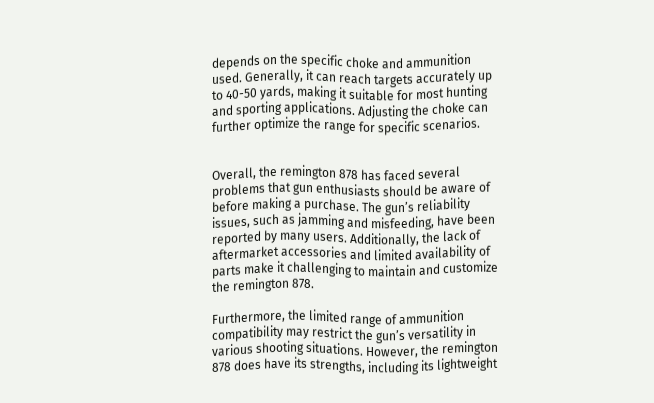depends on the specific choke and ammunition used. Generally, it can reach targets accurately up to 40-50 yards, making it suitable for most hunting and sporting applications. Adjusting the choke can further optimize the range for specific scenarios.


Overall, the remington 878 has faced several problems that gun enthusiasts should be aware of before making a purchase. The gun’s reliability issues, such as jamming and misfeeding, have been reported by many users. Additionally, the lack of aftermarket accessories and limited availability of parts make it challenging to maintain and customize the remington 878.

Furthermore, the limited range of ammunition compatibility may restrict the gun’s versatility in various shooting situations. However, the remington 878 does have its strengths, including its lightweight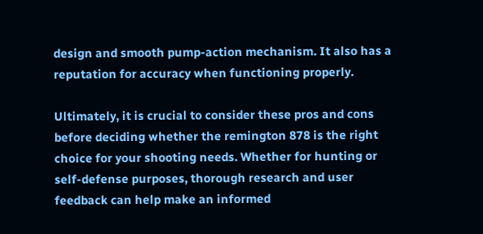design and smooth pump-action mechanism. It also has a reputation for accuracy when functioning properly.

Ultimately, it is crucial to consider these pros and cons before deciding whether the remington 878 is the right choice for your shooting needs. Whether for hunting or self-defense purposes, thorough research and user feedback can help make an informed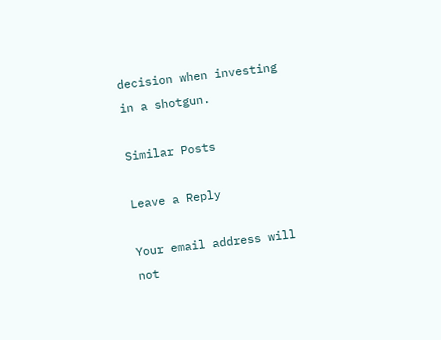decision when investing in a shotgun.

Similar Posts

Leave a Reply

Your email address will not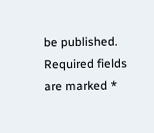be published. Required fields are marked *